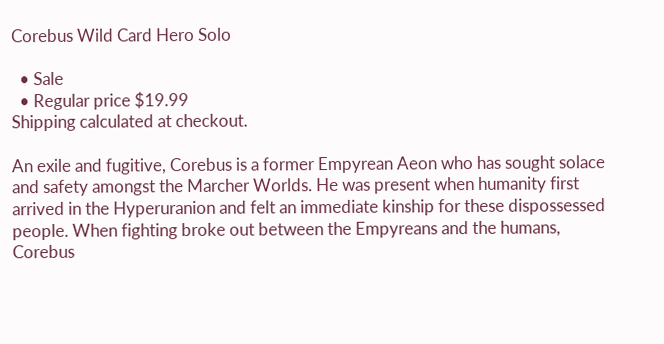Corebus Wild Card Hero Solo

  • Sale
  • Regular price $19.99
Shipping calculated at checkout.

An exile and fugitive, Corebus is a former Empyrean Aeon who has sought solace and safety amongst the Marcher Worlds. He was present when humanity first arrived in the Hyperuranion and felt an immediate kinship for these dispossessed people. When fighting broke out between the Empyreans and the humans, Corebus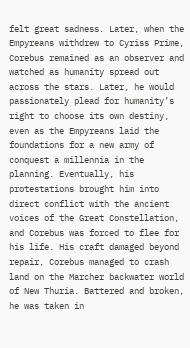felt great sadness. Later, when the Empyreans withdrew to Cyriss Prime, Corebus remained as an observer and watched as humanity spread out across the stars. Later, he would passionately plead for humanity’s right to choose its own destiny, even as the Empyreans laid the foundations for a new army of conquest a millennia in the planning. Eventually, his protestations brought him into direct conflict with the ancient voices of the Great Constellation, and Corebus was forced to flee for his life. His craft damaged beyond repair, Corebus managed to crash land on the Marcher backwater world of New Thuria. Battered and broken, he was taken in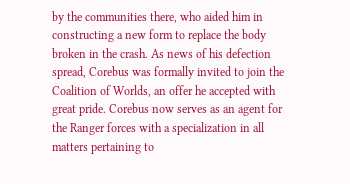by the communities there, who aided him in constructing a new form to replace the body broken in the crash. As news of his defection spread, Corebus was formally invited to join the Coalition of Worlds, an offer he accepted with great pride. Corebus now serves as an agent for the Ranger forces with a specialization in all matters pertaining to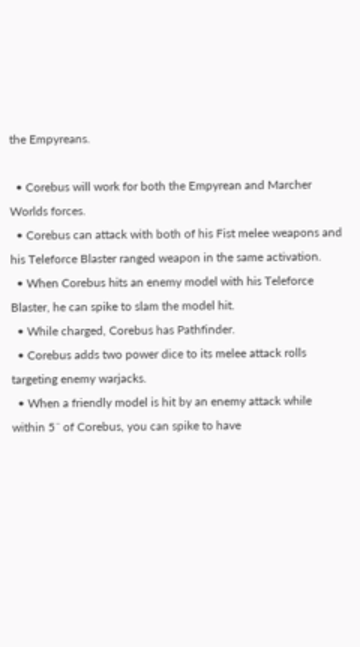the Empyreans.

  • Corebus will work for both the Empyrean and Marcher Worlds forces.
  • Corebus can attack with both of his Fist melee weapons and his Teleforce Blaster ranged weapon in the same activation.
  • When Corebus hits an enemy model with his Teleforce Blaster, he can spike to slam the model hit.
  • While charged, Corebus has Pathfinder.
  • Corebus adds two power dice to its melee attack rolls targeting enemy warjacks.
  • When a friendly model is hit by an enemy attack while within 5˝ of Corebus, you can spike to have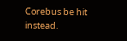Corebus be hit instead.